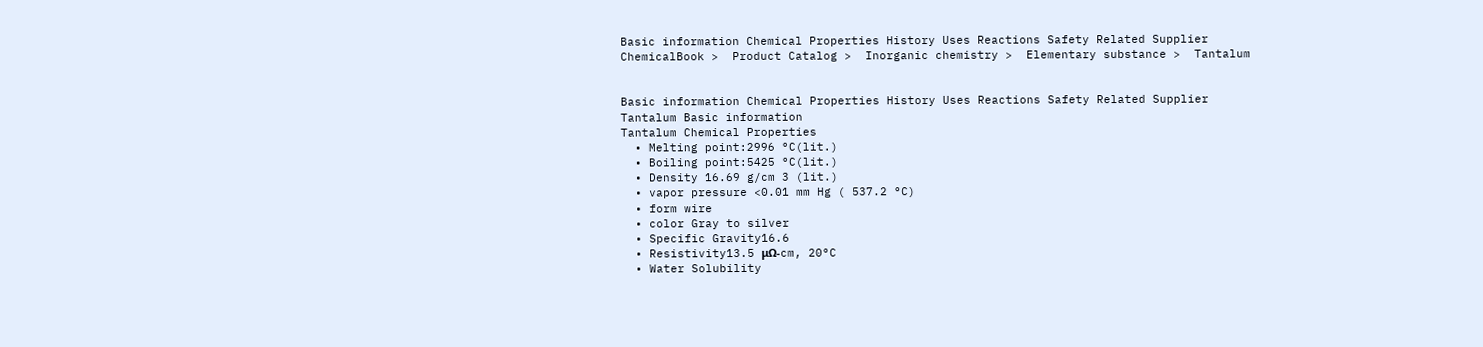Basic information Chemical Properties History Uses Reactions Safety Related Supplier
ChemicalBook >  Product Catalog >  Inorganic chemistry >  Elementary substance >  Tantalum


Basic information Chemical Properties History Uses Reactions Safety Related Supplier
Tantalum Basic information
Tantalum Chemical Properties
  • Melting point:2996 °C(lit.)
  • Boiling point:5425 °C(lit.)
  • Density 16.69 g/cm 3 (lit.)
  • vapor pressure <0.01 mm Hg ( 537.2 °C)
  • form wire
  • color Gray to silver
  • Specific Gravity16.6
  • Resistivity13.5 μΩ-cm, 20°C
  • Water Solubility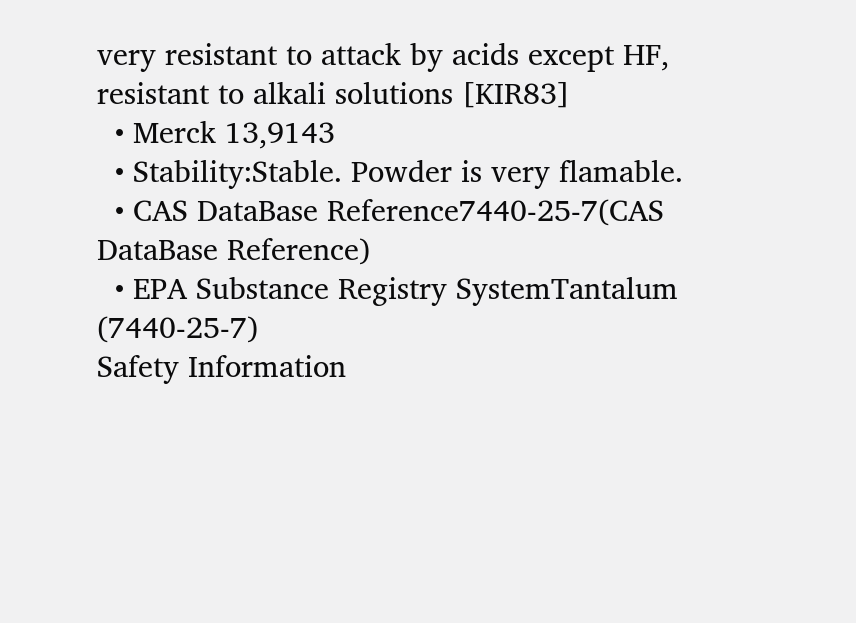very resistant to attack by acids except HF, resistant to alkali solutions [KIR83]
  • Merck 13,9143
  • Stability:Stable. Powder is very flamable.
  • CAS DataBase Reference7440-25-7(CAS DataBase Reference)
  • EPA Substance Registry SystemTantalum (7440-25-7)
Safety Information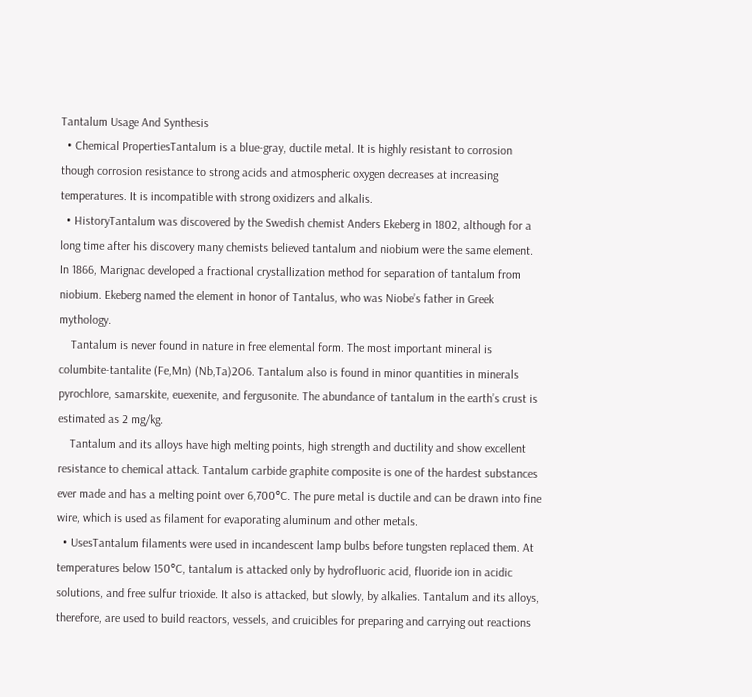Tantalum Usage And Synthesis
  • Chemical PropertiesTantalum is a blue-gray, ductile metal. It is highly resistant to corrosion though corrosion resistance to strong acids and atmospheric oxygen decreases at increasing temperatures. It is incompatible with strong oxidizers and alkalis.
  • HistoryTantalum was discovered by the Swedish chemist Anders Ekeberg in 1802, although for a long time after his discovery many chemists believed tantalum and niobium were the same element. In 1866, Marignac developed a fractional crystallization method for separation of tantalum from niobium. Ekeberg named the element in honor of Tantalus, who was Niobe’s father in Greek mythology.
    Tantalum is never found in nature in free elemental form. The most important mineral is columbite-tantalite (Fe,Mn) (Nb,Ta)2O6. Tantalum also is found in minor quantities in minerals pyrochlore, samarskite, euexenite, and fergusonite. The abundance of tantalum in the earth’s crust is estimated as 2 mg/kg.
    Tantalum and its alloys have high melting points, high strength and ductility and show excellent resistance to chemical attack. Tantalum carbide graphite composite is one of the hardest substances ever made and has a melting point over 6,700°C. The pure metal is ductile and can be drawn into fine wire, which is used as filament for evaporating aluminum and other metals.
  • UsesTantalum filaments were used in incandescent lamp bulbs before tungsten replaced them. At temperatures below 150°C, tantalum is attacked only by hydrofluoric acid, fluoride ion in acidic solutions, and free sulfur trioxide. It also is attacked, but slowly, by alkalies. Tantalum and its alloys, therefore, are used to build reactors, vessels, and cruicibles for preparing and carrying out reactions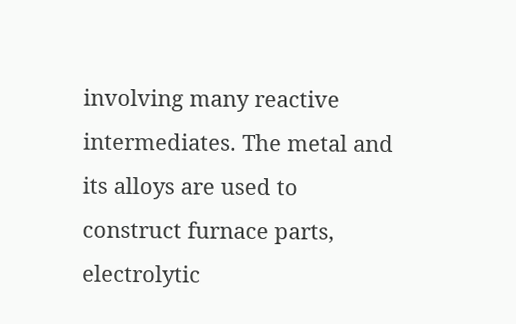involving many reactive intermediates. The metal and its alloys are used to construct furnace parts, electrolytic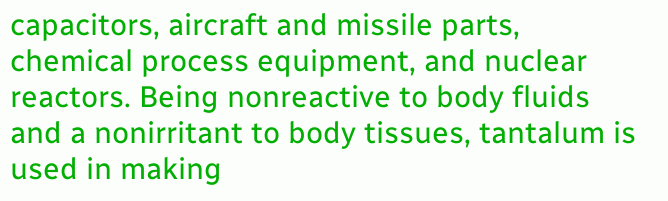capacitors, aircraft and missile parts, chemical process equipment, and nuclear reactors. Being nonreactive to body fluids and a nonirritant to body tissues, tantalum is used in making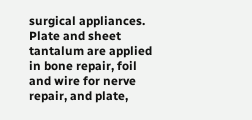surgical appliances. Plate and sheet tantalum are applied in bone repair, foil and wire for nerve repair, and plate,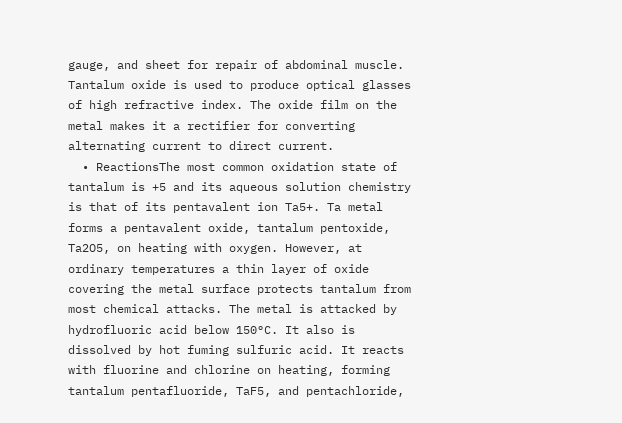gauge, and sheet for repair of abdominal muscle. Tantalum oxide is used to produce optical glasses of high refractive index. The oxide film on the metal makes it a rectifier for converting alternating current to direct current.
  • ReactionsThe most common oxidation state of tantalum is +5 and its aqueous solution chemistry is that of its pentavalent ion Ta5+. Ta metal forms a pentavalent oxide, tantalum pentoxide, Ta2O5, on heating with oxygen. However, at ordinary temperatures a thin layer of oxide covering the metal surface protects tantalum from most chemical attacks. The metal is attacked by hydrofluoric acid below 150°C. It also is dissolved by hot fuming sulfuric acid. It reacts with fluorine and chlorine on heating, forming tantalum pentafluoride, TaF5, and pentachloride,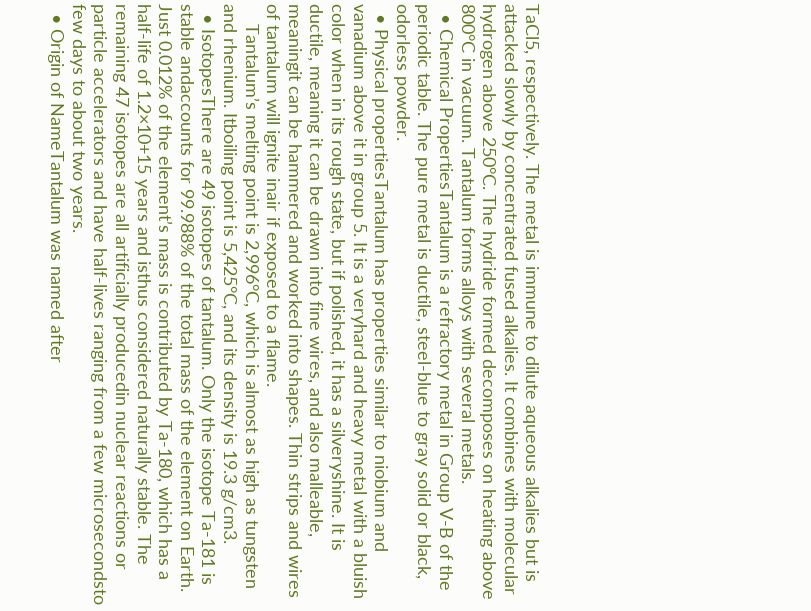TaCl5, respectively. The metal is immune to dilute aqueous alkalies but is attacked slowly by concentrated fused alkalies. It combines with molecular hydrogen above 250°C. The hydride formed decomposes on heating above 800°C in vacuum. Tantalum forms alloys with several metals.
  • Chemical PropertiesTantalum is a refractory metal in Group V-B of the periodic table. The pure metal is ductile, steel-blue to gray solid or black, odorless powder.
  • Physical propertiesTantalum has properties similar to niobium and vanadium above it in group 5. It is a veryhard and heavy metal with a bluish color when in its rough state, but if polished, it has a silveryshine. It is ductile, meaning it can be drawn into fine wires, and also malleable, meaningit can be hammered and worked into shapes. Thin strips and wires of tantalum will ignite inair if exposed to a flame.
    Tantalum’s melting point is 2,996°C, which is almost as high as tungsten and rhenium. Itboiling point is 5,425°C, and its density is 19.3 g/cm3.
  • IsotopesThere are 49 isotopes of tantalum. Only the isotope Ta-181 is stable andaccounts for 99.988% of the total mass of the element on Earth. Just 0.012% of the element’s mass is contributed by Ta-180, which has a half-life of 1.2×10+15 years and isthus considered naturally stable. The remaining 47 isotopes are all artificially producedin nuclear reactions or particle accelerators and have half-lives ranging from a few microsecondsto few days to about two years.
  • Origin of NameTantalum was named after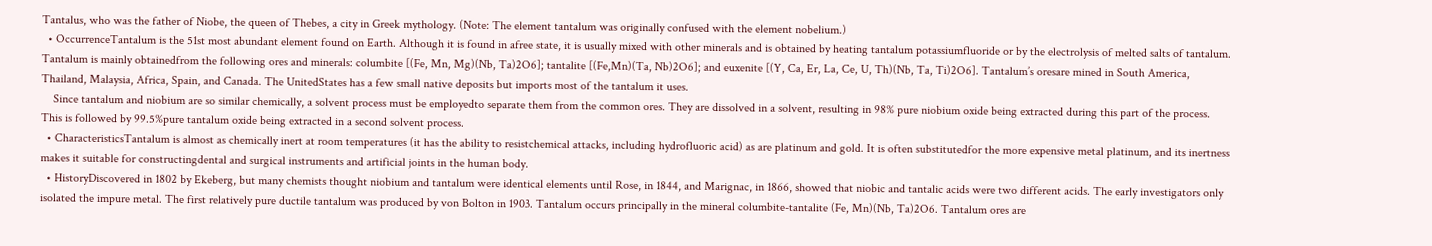Tantalus, who was the father of Niobe, the queen of Thebes, a city in Greek mythology. (Note: The element tantalum was originally confused with the element nobelium.)
  • OccurrenceTantalum is the 51st most abundant element found on Earth. Although it is found in afree state, it is usually mixed with other minerals and is obtained by heating tantalum potassiumfluoride or by the electrolysis of melted salts of tantalum. Tantalum is mainly obtainedfrom the following ores and minerals: columbite [(Fe, Mn, Mg)(Nb, Ta)2O6]; tantalite [(Fe,Mn)(Ta, Nb)2O6]; and euxenite [(Y, Ca, Er, La, Ce, U, Th)(Nb, Ta, Ti)2O6]. Tantalum’s oresare mined in South America, Thailand, Malaysia, Africa, Spain, and Canada. The UnitedStates has a few small native deposits but imports most of the tantalum it uses.
    Since tantalum and niobium are so similar chemically, a solvent process must be employedto separate them from the common ores. They are dissolved in a solvent, resulting in 98% pure niobium oxide being extracted during this part of the process. This is followed by 99.5%pure tantalum oxide being extracted in a second solvent process.
  • CharacteristicsTantalum is almost as chemically inert at room temperatures (it has the ability to resistchemical attacks, including hydrofluoric acid) as are platinum and gold. It is often substitutedfor the more expensive metal platinum, and its inertness makes it suitable for constructingdental and surgical instruments and artificial joints in the human body.
  • HistoryDiscovered in 1802 by Ekeberg, but many chemists thought niobium and tantalum were identical elements until Rose, in 1844, and Marignac, in 1866, showed that niobic and tantalic acids were two different acids. The early investigators only isolated the impure metal. The first relatively pure ductile tantalum was produced by von Bolton in 1903. Tantalum occurs principally in the mineral columbite-tantalite (Fe, Mn)(Nb, Ta)2O6. Tantalum ores are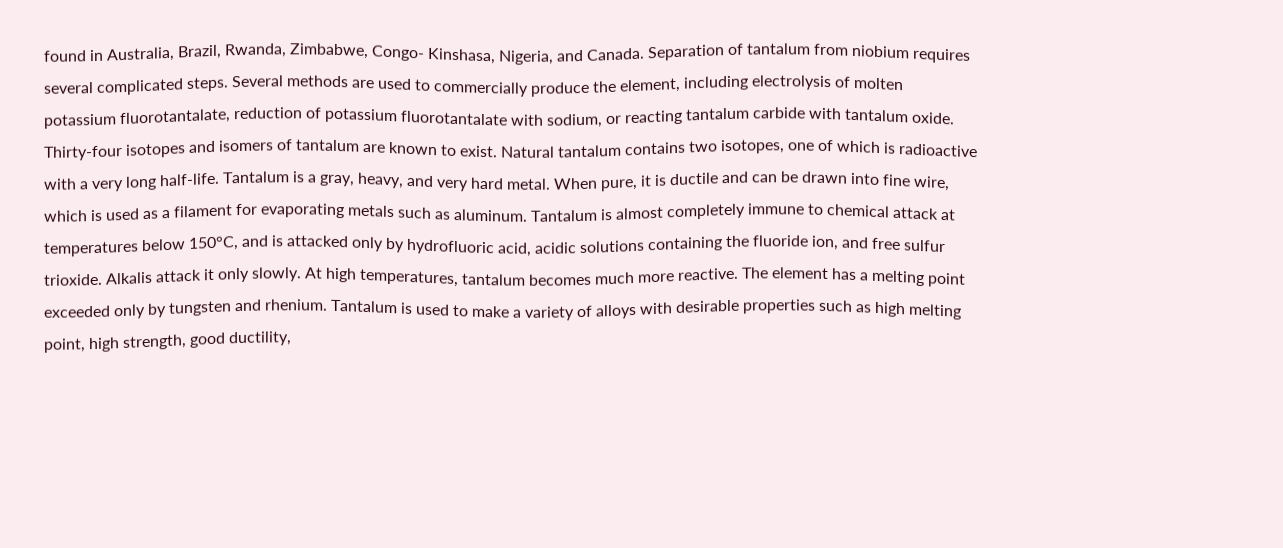found in Australia, Brazil, Rwanda, Zimbabwe, Congo- Kinshasa, Nigeria, and Canada. Separation of tantalum from niobium requires several complicated steps. Several methods are used to commercially produce the element, including electrolysis of molten potassium fluorotantalate, reduction of potassium fluorotantalate with sodium, or reacting tantalum carbide with tantalum oxide. Thirty-four isotopes and isomers of tantalum are known to exist. Natural tantalum contains two isotopes, one of which is radioactive with a very long half-life. Tantalum is a gray, heavy, and very hard metal. When pure, it is ductile and can be drawn into fine wire, which is used as a filament for evaporating metals such as aluminum. Tantalum is almost completely immune to chemical attack at temperatures below 150°C, and is attacked only by hydrofluoric acid, acidic solutions containing the fluoride ion, and free sulfur trioxide. Alkalis attack it only slowly. At high temperatures, tantalum becomes much more reactive. The element has a melting point exceeded only by tungsten and rhenium. Tantalum is used to make a variety of alloys with desirable properties such as high melting point, high strength, good ductility,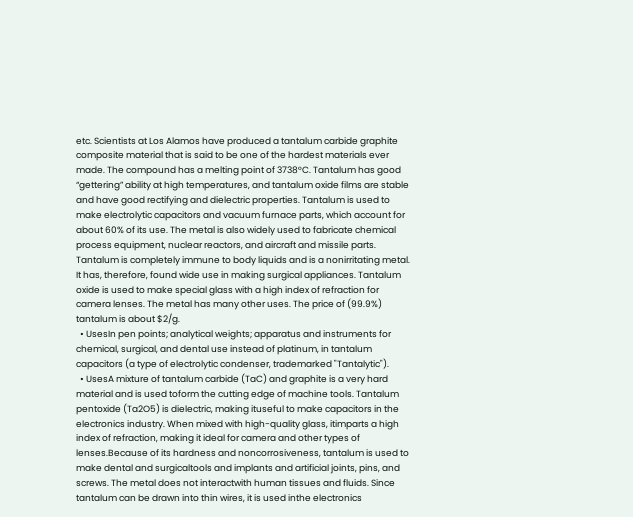etc. Scientists at Los Alamos have produced a tantalum carbide graphite composite material that is said to be one of the hardest materials ever made. The compound has a melting point of 3738°C. Tantalum has good “gettering” ability at high temperatures, and tantalum oxide films are stable and have good rectifying and dielectric properties. Tantalum is used to make electrolytic capacitors and vacuum furnace parts, which account for about 60% of its use. The metal is also widely used to fabricate chemical process equipment, nuclear reactors, and aircraft and missile parts. Tantalum is completely immune to body liquids and is a nonirritating metal. It has, therefore, found wide use in making surgical appliances. Tantalum oxide is used to make special glass with a high index of refraction for camera lenses. The metal has many other uses. The price of (99.9%) tantalum is about $2/g.
  • UsesIn pen points; analytical weights; apparatus and instruments for chemical, surgical, and dental use instead of platinum, in tantalum capacitors (a type of electrolytic condenser, trademarked "Tantalytic").
  • UsesA mixture of tantalum carbide (TaC) and graphite is a very hard material and is used toform the cutting edge of machine tools. Tantalum pentoxide (Ta2O5) is dielectric, making ituseful to make capacitors in the electronics industry. When mixed with high-quality glass, itimparts a high index of refraction, making it ideal for camera and other types of lenses.Because of its hardness and noncorrosiveness, tantalum is used to make dental and surgicaltools and implants and artificial joints, pins, and screws. The metal does not interactwith human tissues and fluids. Since tantalum can be drawn into thin wires, it is used inthe electronics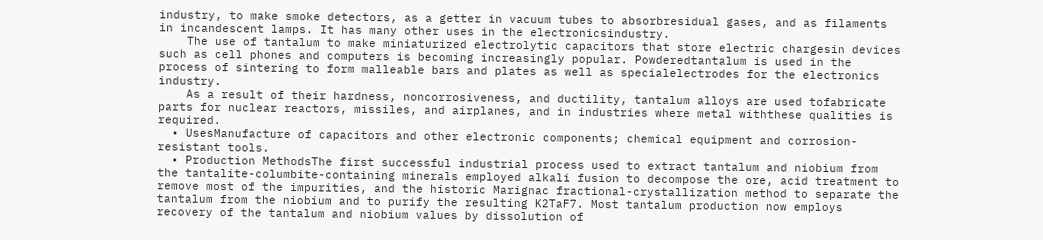industry, to make smoke detectors, as a getter in vacuum tubes to absorbresidual gases, and as filaments in incandescent lamps. It has many other uses in the electronicsindustry.
    The use of tantalum to make miniaturized electrolytic capacitors that store electric chargesin devices such as cell phones and computers is becoming increasingly popular. Powderedtantalum is used in the process of sintering to form malleable bars and plates as well as specialelectrodes for the electronics industry.
    As a result of their hardness, noncorrosiveness, and ductility, tantalum alloys are used tofabricate parts for nuclear reactors, missiles, and airplanes, and in industries where metal withthese qualities is required.
  • UsesManufacture of capacitors and other electronic components; chemical equipment and corrosion-resistant tools.
  • Production MethodsThe first successful industrial process used to extract tantalum and niobium from the tantalite-columbite-containing minerals employed alkali fusion to decompose the ore, acid treatment to remove most of the impurities, and the historic Marignac fractional-crystallization method to separate the tantalum from the niobium and to purify the resulting K2TaF7. Most tantalum production now employs recovery of the tantalum and niobium values by dissolution of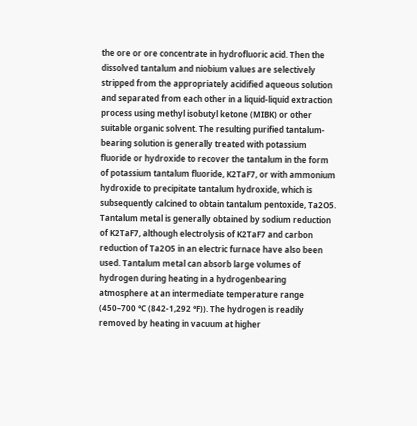the ore or ore concentrate in hydrofluoric acid. Then the dissolved tantalum and niobium values are selectively stripped from the appropriately acidified aqueous solution and separated from each other in a liquid-liquid extraction process using methyl isobutyl ketone (MIBK) or other suitable organic solvent. The resulting purified tantalum-bearing solution is generally treated with potassium fluoride or hydroxide to recover the tantalum in the form of potassium tantalum fluoride, K2TaF7, or with ammonium hydroxide to precipitate tantalum hydroxide, which is subsequently calcined to obtain tantalum pentoxide, Ta2O5. Tantalum metal is generally obtained by sodium reduction of K2TaF7, although electrolysis of K2TaF7 and carbon reduction of Ta2O5 in an electric furnace have also been used. Tantalum metal can absorb large volumes of hydrogen during heating in a hydrogenbearing atmosphere at an intermediate temperature range (450–700 °C (842-1,292 °F)). The hydrogen is readily removed by heating in vacuum at higher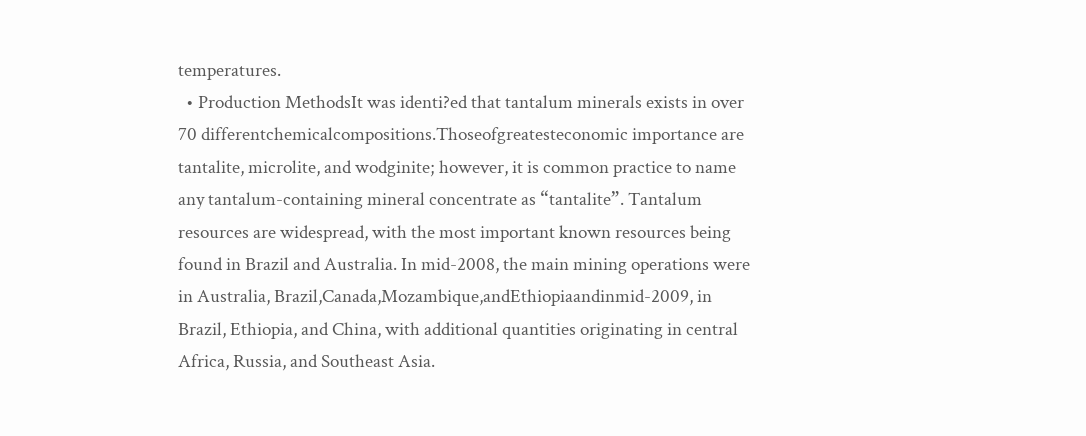temperatures.
  • Production MethodsIt was identi?ed that tantalum minerals exists in over 70 differentchemicalcompositions.Thoseofgreatesteconomic importance are tantalite, microlite, and wodginite; however, it is common practice to name any tantalum-containing mineral concentrate as “tantalite”. Tantalum resources are widespread, with the most important known resources being found in Brazil and Australia. In mid-2008, the main mining operations were in Australia, Brazil,Canada,Mozambique,andEthiopiaandinmid-2009, in Brazil, Ethiopia, and China, with additional quantities originating in central Africa, Russia, and Southeast Asia.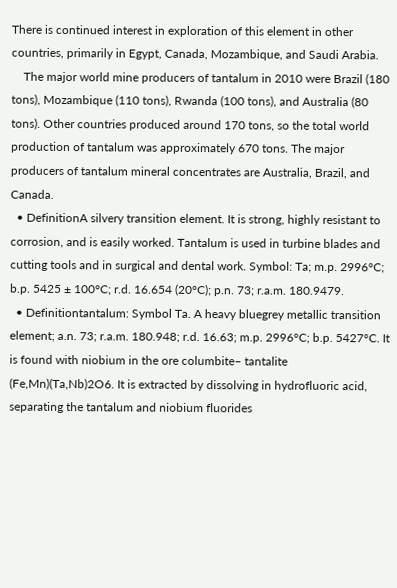There is continued interest in exploration of this element in other countries, primarily in Egypt, Canada, Mozambique, and Saudi Arabia.
    The major world mine producers of tantalum in 2010 were Brazil (180 tons), Mozambique (110 tons), Rwanda (100 tons), and Australia (80 tons). Other countries produced around 170 tons, so the total world production of tantalum was approximately 670 tons. The major producers of tantalum mineral concentrates are Australia, Brazil, and Canada.
  • DefinitionA silvery transition element. It is strong, highly resistant to corrosion, and is easily worked. Tantalum is used in turbine blades and cutting tools and in surgical and dental work. Symbol: Ta; m.p. 2996°C; b.p. 5425 ± 100°C; r.d. 16.654 (20°C); p.n. 73; r.a.m. 180.9479.
  • Definitiontantalum: Symbol Ta. A heavy bluegrey metallic transition element; a.n. 73; r.a.m. 180.948; r.d. 16.63; m.p. 2996°C; b.p. 5427°C. It is found with niobium in the ore columbite– tantalite (Fe,Mn)(Ta,Nb)2O6. It is extracted by dissolving in hydrofluoric acid, separating the tantalum and niobium fluorides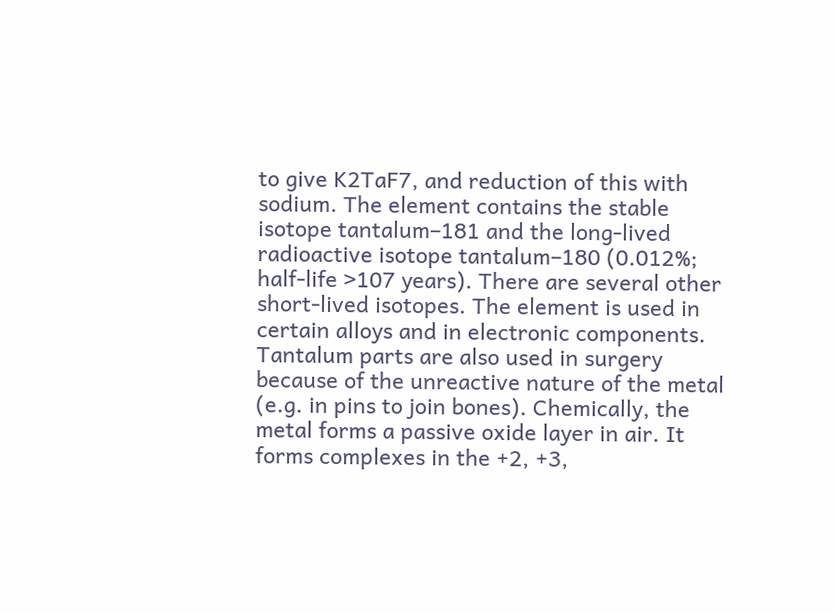to give K2TaF7, and reduction of this with sodium. The element contains the stable isotope tantalum–181 and the long-lived radioactive isotope tantalum–180 (0.012%; half-life >107 years). There are several other short-lived isotopes. The element is used in certain alloys and in electronic components. Tantalum parts are also used in surgery because of the unreactive nature of the metal (e.g. in pins to join bones). Chemically, the metal forms a passive oxide layer in air. It forms complexes in the +2, +3,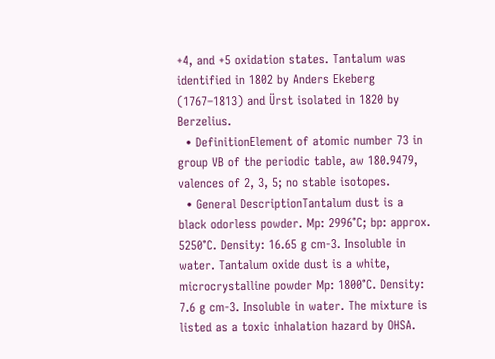+4, and +5 oxidation states. Tantalum was identified in 1802 by Anders Ekeberg (1767–1813) and Ürst isolated in 1820 by Berzelius.
  • DefinitionElement of atomic number 73 in group VB of the periodic table, aw 180.9479, valences of 2, 3, 5; no stable isotopes.
  • General DescriptionTantalum dust is a black odorless powder. Mp: 2996°C; bp: approx. 5250°C. Density: 16.65 g cm-3. Insoluble in water. Tantalum oxide dust is a white, microcrystalline powder Mp: 1800°C. Density: 7.6 g cm-3. Insoluble in water. The mixture is listed as a toxic inhalation hazard by OHSA.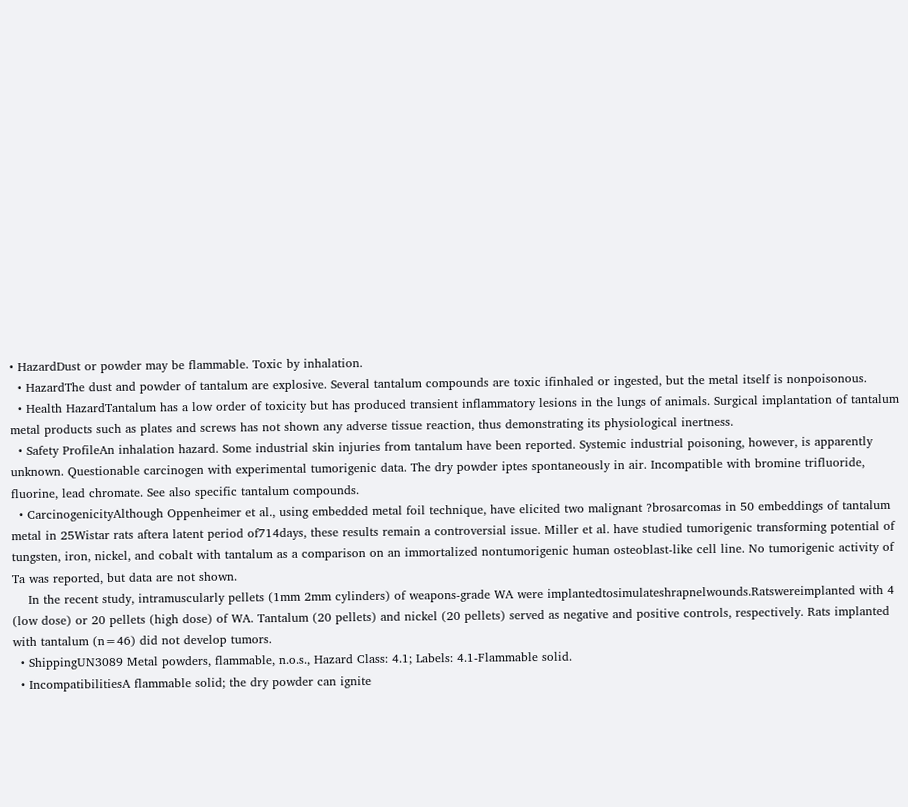• HazardDust or powder may be flammable. Toxic by inhalation.
  • HazardThe dust and powder of tantalum are explosive. Several tantalum compounds are toxic ifinhaled or ingested, but the metal itself is nonpoisonous.
  • Health HazardTantalum has a low order of toxicity but has produced transient inflammatory lesions in the lungs of animals. Surgical implantation of tantalum metal products such as plates and screws has not shown any adverse tissue reaction, thus demonstrating its physiological inertness.
  • Safety ProfileAn inhalation hazard. Some industrial skin injuries from tantalum have been reported. Systemic industrial poisoning, however, is apparently unknown. Questionable carcinogen with experimental tumorigenic data. The dry powder iptes spontaneously in air. Incompatible with bromine trifluoride, fluorine, lead chromate. See also specific tantalum compounds.
  • CarcinogenicityAlthough Oppenheimer et al., using embedded metal foil technique, have elicited two malignant ?brosarcomas in 50 embeddings of tantalum metal in 25Wistar rats aftera latent period of714days, these results remain a controversial issue. Miller et al. have studied tumorigenic transforming potential of tungsten, iron, nickel, and cobalt with tantalum as a comparison on an immortalized nontumorigenic human osteoblast-like cell line. No tumorigenic activity of Ta was reported, but data are not shown.
    In the recent study, intramuscularly pellets (1mm 2mm cylinders) of weapons-grade WA were implantedtosimulateshrapnelwounds.Ratswereimplanted with 4 (low dose) or 20 pellets (high dose) of WA. Tantalum (20 pellets) and nickel (20 pellets) served as negative and positive controls, respectively. Rats implanted with tantalum (n=46) did not develop tumors.
  • ShippingUN3089 Metal powders, flammable, n.o.s., Hazard Class: 4.1; Labels: 4.1-Flammable solid.
  • IncompatibilitiesA flammable solid; the dry powder can ignite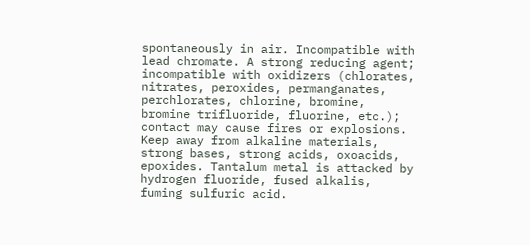spontaneously in air. Incompatible with lead chromate. A strong reducing agent; incompatible with oxidizers (chlorates, nitrates, peroxides, permanganates, perchlorates, chlorine, bromine, bromine trifluoride, fluorine, etc.); contact may cause fires or explosions. Keep away from alkaline materials, strong bases, strong acids, oxoacids, epoxides. Tantalum metal is attacked by hydrogen fluoride, fused alkalis, fuming sulfuric acid.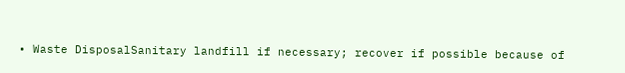• Waste DisposalSanitary landfill if necessary; recover if possible because of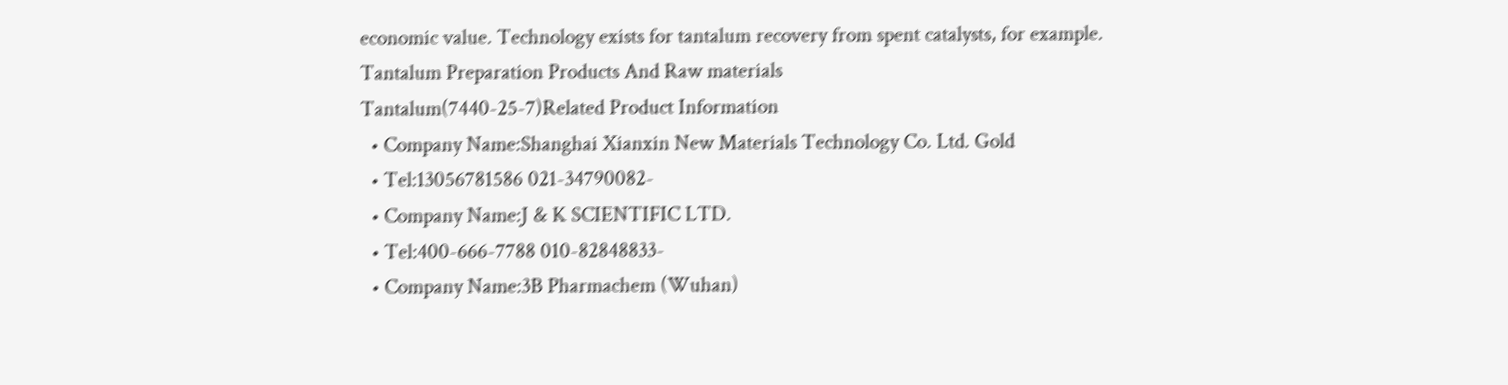economic value. Technology exists for tantalum recovery from spent catalysts, for example.
Tantalum Preparation Products And Raw materials
Tantalum(7440-25-7)Related Product Information
  • Company Name:Shanghai Xianxin New Materials Technology Co. Ltd. Gold
  • Tel:13056781586 021-34790082-
  • Company Name:J & K SCIENTIFIC LTD.
  • Tel:400-666-7788 010-82848833-
  • Company Name:3B Pharmachem (Wuhan)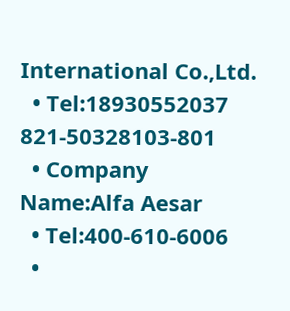International Co.,Ltd.
  • Tel:18930552037 821-50328103-801
  • Company Name:Alfa Aesar
  • Tel:400-610-6006
  •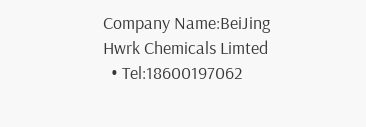Company Name:BeiJing Hwrk Chemicals Limted
  • Tel:18600197062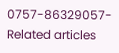0757-86329057-
Related articles